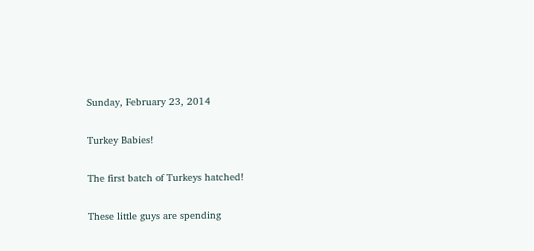Sunday, February 23, 2014

Turkey Babies!

The first batch of Turkeys hatched!

These little guys are spending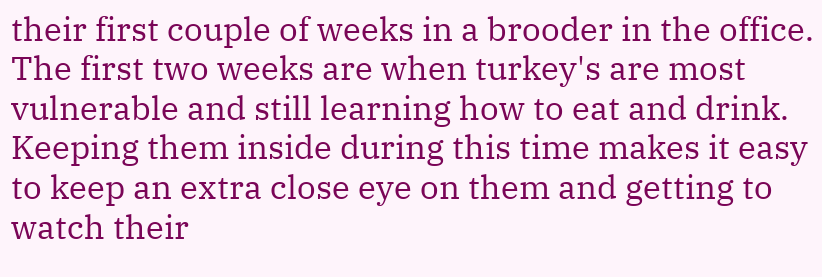their first couple of weeks in a brooder in the office. The first two weeks are when turkey's are most vulnerable and still learning how to eat and drink. Keeping them inside during this time makes it easy to keep an extra close eye on them and getting to watch their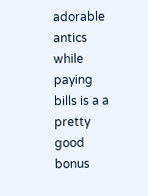adorable antics while paying bills is a a pretty good bonus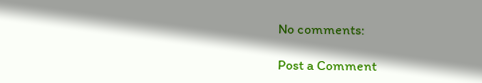No comments:

Post a Comment